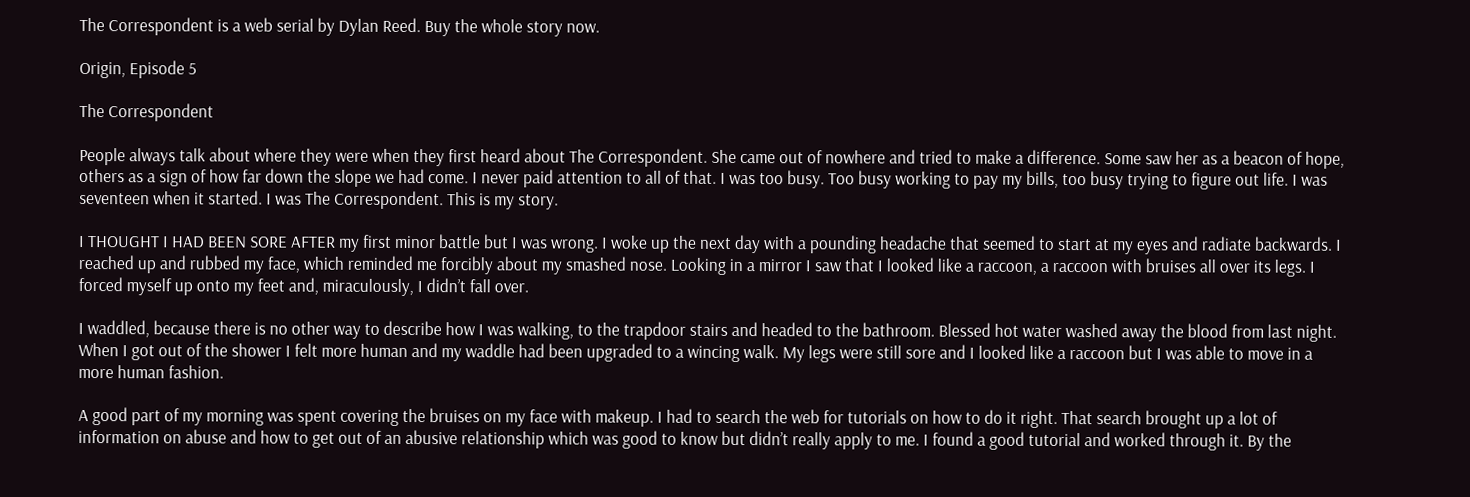The Correspondent is a web serial by Dylan Reed. Buy the whole story now.

Origin, Episode 5

The Correspondent

People always talk about where they were when they first heard about The Correspondent. She came out of nowhere and tried to make a difference. Some saw her as a beacon of hope, others as a sign of how far down the slope we had come. I never paid attention to all of that. I was too busy. Too busy working to pay my bills, too busy trying to figure out life. I was seventeen when it started. I was The Correspondent. This is my story.

I THOUGHT I HAD BEEN SORE AFTER my first minor battle but I was wrong. I woke up the next day with a pounding headache that seemed to start at my eyes and radiate backwards. I reached up and rubbed my face, which reminded me forcibly about my smashed nose. Looking in a mirror I saw that I looked like a raccoon, a raccoon with bruises all over its legs. I forced myself up onto my feet and, miraculously, I didn’t fall over.

I waddled, because there is no other way to describe how I was walking, to the trapdoor stairs and headed to the bathroom. Blessed hot water washed away the blood from last night. When I got out of the shower I felt more human and my waddle had been upgraded to a wincing walk. My legs were still sore and I looked like a raccoon but I was able to move in a more human fashion.

A good part of my morning was spent covering the bruises on my face with makeup. I had to search the web for tutorials on how to do it right. That search brought up a lot of information on abuse and how to get out of an abusive relationship which was good to know but didn’t really apply to me. I found a good tutorial and worked through it. By the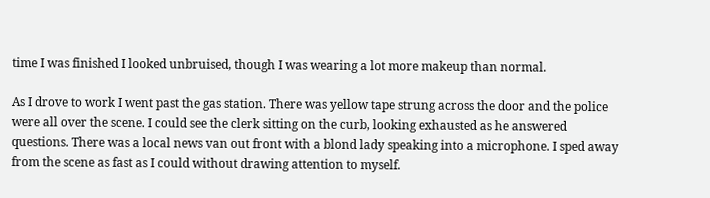time I was finished I looked unbruised, though I was wearing a lot more makeup than normal.

As I drove to work I went past the gas station. There was yellow tape strung across the door and the police were all over the scene. I could see the clerk sitting on the curb, looking exhausted as he answered questions. There was a local news van out front with a blond lady speaking into a microphone. I sped away from the scene as fast as I could without drawing attention to myself.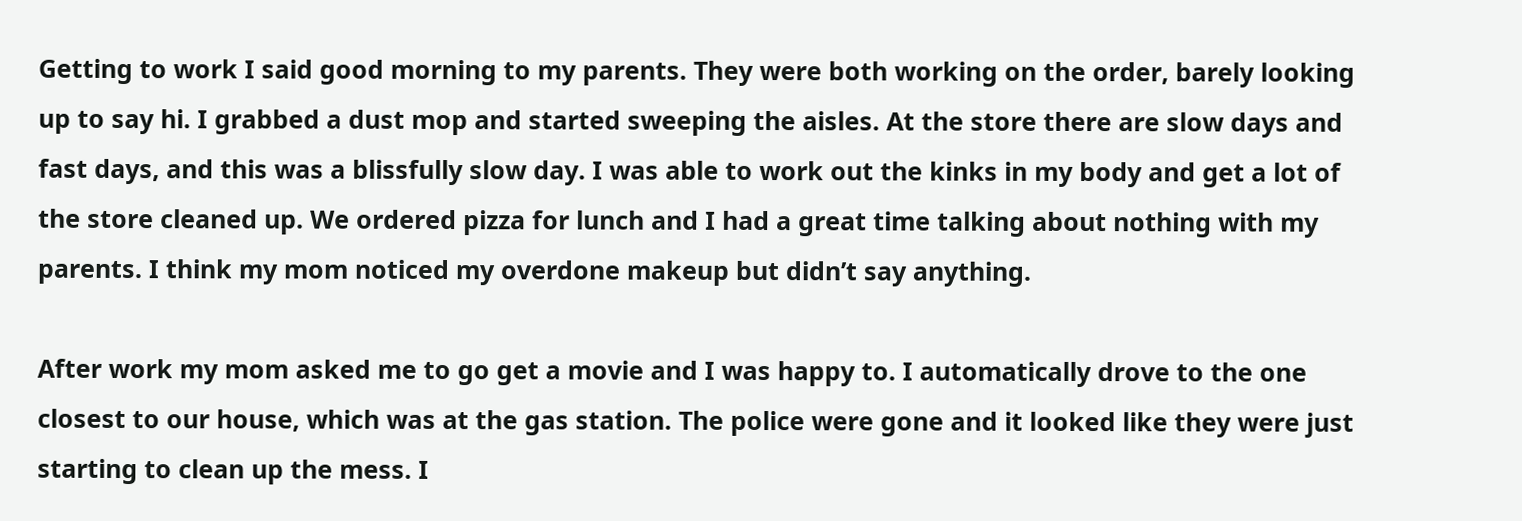Getting to work I said good morning to my parents. They were both working on the order, barely looking up to say hi. I grabbed a dust mop and started sweeping the aisles. At the store there are slow days and fast days, and this was a blissfully slow day. I was able to work out the kinks in my body and get a lot of the store cleaned up. We ordered pizza for lunch and I had a great time talking about nothing with my parents. I think my mom noticed my overdone makeup but didn’t say anything.

After work my mom asked me to go get a movie and I was happy to. I automatically drove to the one closest to our house, which was at the gas station. The police were gone and it looked like they were just starting to clean up the mess. I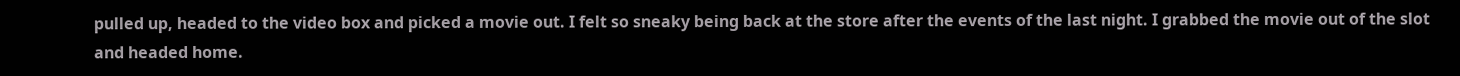pulled up, headed to the video box and picked a movie out. I felt so sneaky being back at the store after the events of the last night. I grabbed the movie out of the slot and headed home.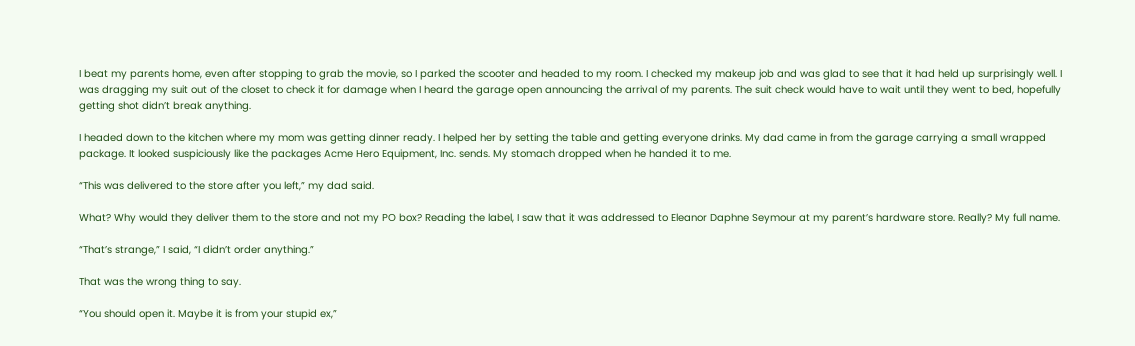I beat my parents home, even after stopping to grab the movie, so I parked the scooter and headed to my room. I checked my makeup job and was glad to see that it had held up surprisingly well. I was dragging my suit out of the closet to check it for damage when I heard the garage open announcing the arrival of my parents. The suit check would have to wait until they went to bed, hopefully getting shot didn’t break anything.

I headed down to the kitchen where my mom was getting dinner ready. I helped her by setting the table and getting everyone drinks. My dad came in from the garage carrying a small wrapped package. It looked suspiciously like the packages Acme Hero Equipment, Inc. sends. My stomach dropped when he handed it to me.

“This was delivered to the store after you left,” my dad said.

What? Why would they deliver them to the store and not my PO box? Reading the label, I saw that it was addressed to Eleanor Daphne Seymour at my parent’s hardware store. Really? My full name.

“That’s strange,” I said, “I didn’t order anything.”

That was the wrong thing to say.

“You should open it. Maybe it is from your stupid ex,”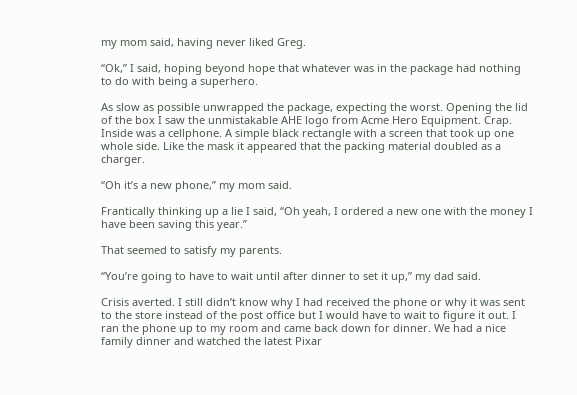my mom said, having never liked Greg.

“Ok,” I said, hoping beyond hope that whatever was in the package had nothing to do with being a superhero.

As slow as possible unwrapped the package, expecting the worst. Opening the lid of the box I saw the unmistakable AHE logo from Acme Hero Equipment. Crap. Inside was a cellphone. A simple black rectangle with a screen that took up one whole side. Like the mask it appeared that the packing material doubled as a charger.

“Oh it’s a new phone,” my mom said.

Frantically thinking up a lie I said, “Oh yeah, I ordered a new one with the money I have been saving this year.”

That seemed to satisfy my parents.

“You’re going to have to wait until after dinner to set it up,” my dad said.

Crisis averted. I still didn’t know why I had received the phone or why it was sent to the store instead of the post office but I would have to wait to figure it out. I ran the phone up to my room and came back down for dinner. We had a nice family dinner and watched the latest Pixar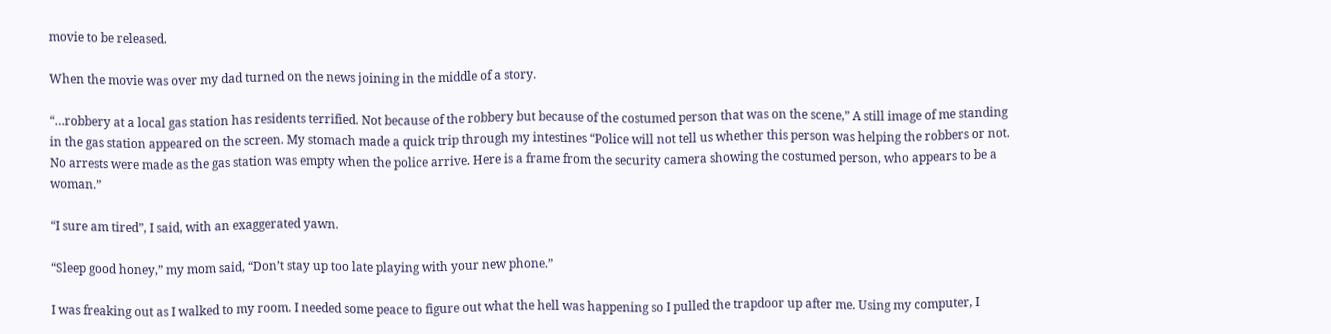movie to be released.

When the movie was over my dad turned on the news joining in the middle of a story.

“…robbery at a local gas station has residents terrified. Not because of the robbery but because of the costumed person that was on the scene,” A still image of me standing in the gas station appeared on the screen. My stomach made a quick trip through my intestines “Police will not tell us whether this person was helping the robbers or not. No arrests were made as the gas station was empty when the police arrive. Here is a frame from the security camera showing the costumed person, who appears to be a woman.”

“I sure am tired”, I said, with an exaggerated yawn.

“Sleep good honey,” my mom said, “Don’t stay up too late playing with your new phone.”

I was freaking out as I walked to my room. I needed some peace to figure out what the hell was happening so I pulled the trapdoor up after me. Using my computer, I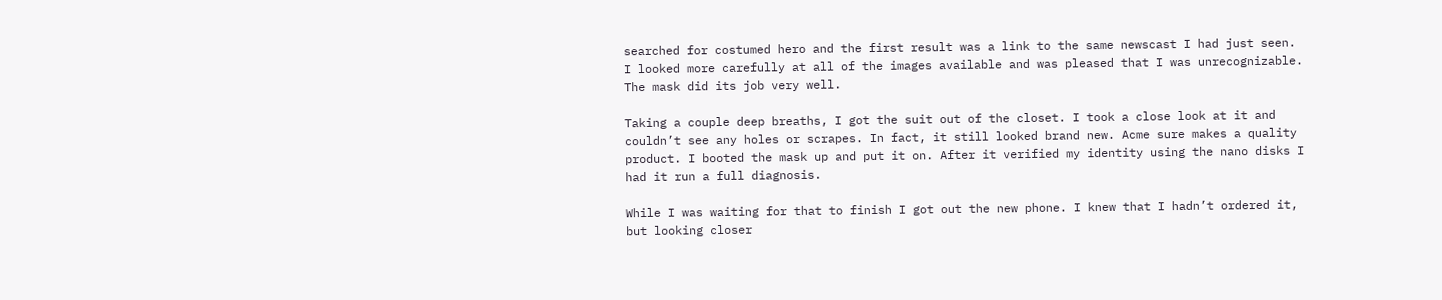searched for costumed hero and the first result was a link to the same newscast I had just seen. I looked more carefully at all of the images available and was pleased that I was unrecognizable. The mask did its job very well.

Taking a couple deep breaths, I got the suit out of the closet. I took a close look at it and couldn’t see any holes or scrapes. In fact, it still looked brand new. Acme sure makes a quality product. I booted the mask up and put it on. After it verified my identity using the nano disks I had it run a full diagnosis.

While I was waiting for that to finish I got out the new phone. I knew that I hadn’t ordered it, but looking closer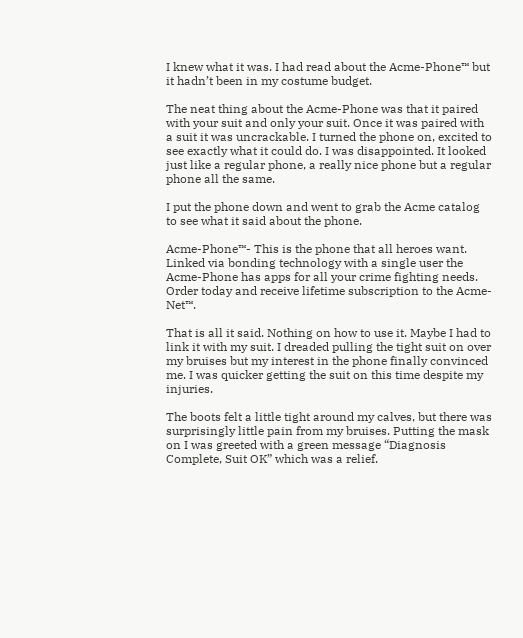I knew what it was. I had read about the Acme-Phone™ but it hadn’t been in my costume budget.

The neat thing about the Acme-Phone was that it paired with your suit and only your suit. Once it was paired with a suit it was uncrackable. I turned the phone on, excited to see exactly what it could do. I was disappointed. It looked just like a regular phone, a really nice phone but a regular phone all the same.

I put the phone down and went to grab the Acme catalog to see what it said about the phone.

Acme-Phone™- This is the phone that all heroes want. Linked via bonding technology with a single user the Acme-Phone has apps for all your crime fighting needs. Order today and receive lifetime subscription to the Acme-Net™.

That is all it said. Nothing on how to use it. Maybe I had to link it with my suit. I dreaded pulling the tight suit on over my bruises but my interest in the phone finally convinced me. I was quicker getting the suit on this time despite my injuries.

The boots felt a little tight around my calves, but there was surprisingly little pain from my bruises. Putting the mask on I was greeted with a green message “Diagnosis Complete, Suit OK” which was a relief.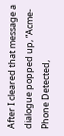After I cleared that message a dialogue popped up, “Acme-Phone Detected,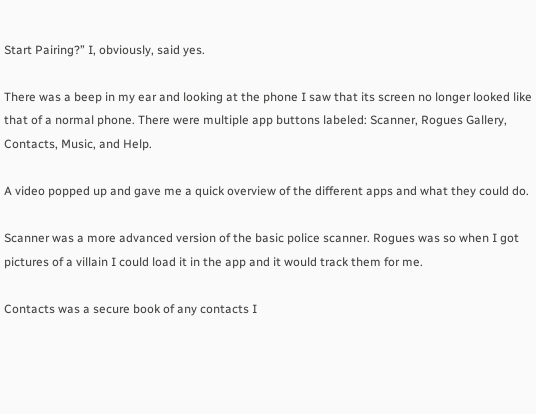Start Pairing?” I, obviously, said yes.

There was a beep in my ear and looking at the phone I saw that its screen no longer looked like that of a normal phone. There were multiple app buttons labeled: Scanner, Rogues Gallery, Contacts, Music, and Help.

A video popped up and gave me a quick overview of the different apps and what they could do.

Scanner was a more advanced version of the basic police scanner. Rogues was so when I got pictures of a villain I could load it in the app and it would track them for me.

Contacts was a secure book of any contacts I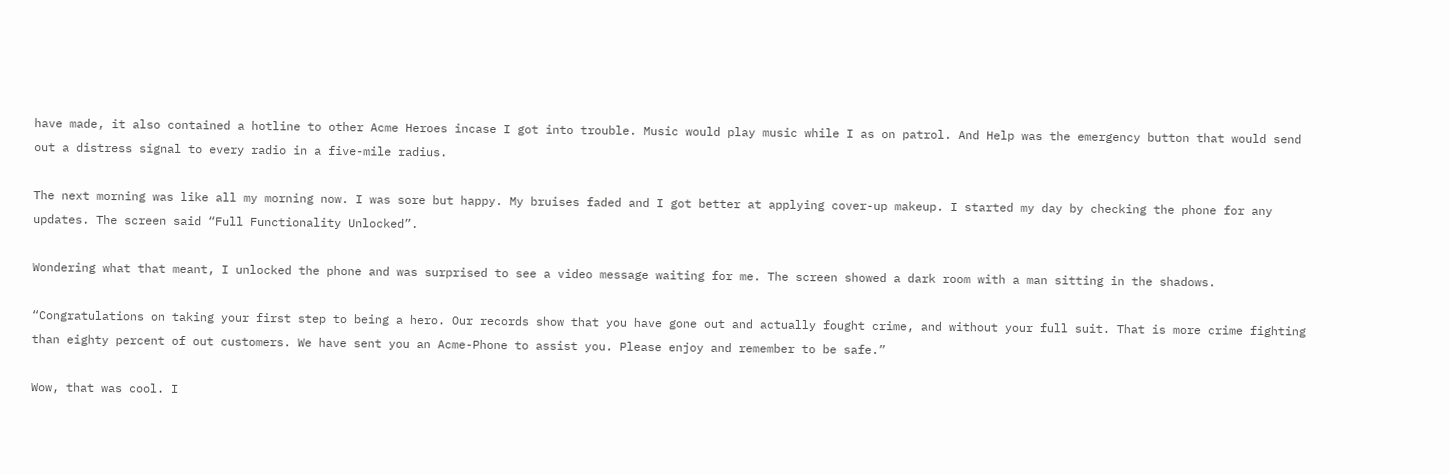have made, it also contained a hotline to other Acme Heroes incase I got into trouble. Music would play music while I as on patrol. And Help was the emergency button that would send out a distress signal to every radio in a five-mile radius.

The next morning was like all my morning now. I was sore but happy. My bruises faded and I got better at applying cover-up makeup. I started my day by checking the phone for any updates. The screen said “Full Functionality Unlocked”.

Wondering what that meant, I unlocked the phone and was surprised to see a video message waiting for me. The screen showed a dark room with a man sitting in the shadows.

“Congratulations on taking your first step to being a hero. Our records show that you have gone out and actually fought crime, and without your full suit. That is more crime fighting than eighty percent of out customers. We have sent you an Acme-Phone to assist you. Please enjoy and remember to be safe.”

Wow, that was cool. I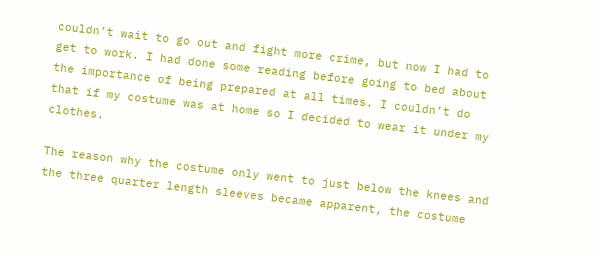couldn’t wait to go out and fight more crime, but now I had to get to work. I had done some reading before going to bed about the importance of being prepared at all times. I couldn’t do that if my costume was at home so I decided to wear it under my clothes.

The reason why the costume only went to just below the knees and the three quarter length sleeves became apparent, the costume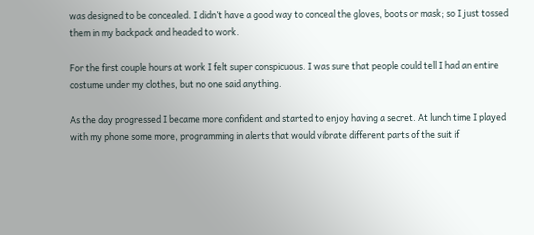was designed to be concealed. I didn’t have a good way to conceal the gloves, boots or mask; so I just tossed them in my backpack and headed to work.

For the first couple hours at work I felt super conspicuous. I was sure that people could tell I had an entire costume under my clothes, but no one said anything.

As the day progressed I became more confident and started to enjoy having a secret. At lunch time I played with my phone some more, programming in alerts that would vibrate different parts of the suit if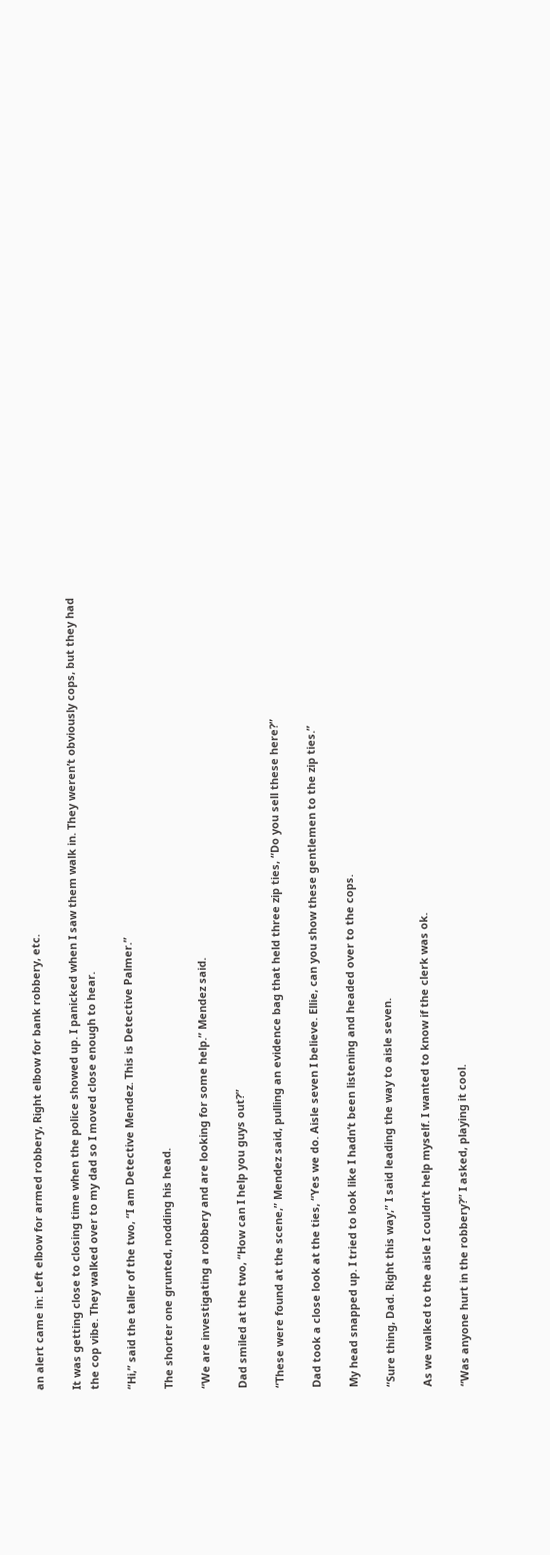an alert came in: Left elbow for armed robbery, Right elbow for bank robbery, etc.

It was getting close to closing time when the police showed up. I panicked when I saw them walk in. They weren’t obviously cops, but they had the cop vibe. They walked over to my dad so I moved close enough to hear.

“Hi,” said the taller of the two, “I am Detective Mendez. This is Detective Palmer.”

The shorter one grunted, nodding his head.

“We are investigating a robbery and are looking for some help.” Mendez said.

Dad smiled at the two, “How can I help you guys out?”

“These were found at the scene,” Mendez said, pulling an evidence bag that held three zip ties, “Do you sell these here?”

Dad took a close look at the ties, “Yes we do. Aisle seven I believe. Ellie, can you show these gentlemen to the zip ties.”

My head snapped up. I tried to look like I hadn’t been listening and headed over to the cops.

“Sure thing, Dad. Right this way,” I said leading the way to aisle seven.

As we walked to the aisle I couldn’t help myself. I wanted to know if the clerk was ok.

“Was anyone hurt in the robbery?” I asked, playing it cool.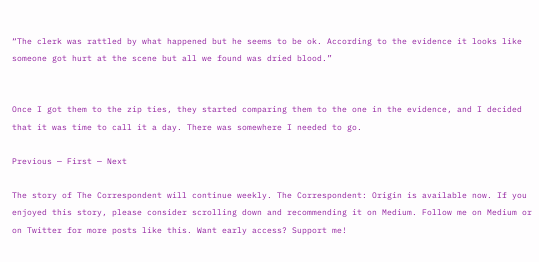“The clerk was rattled by what happened but he seems to be ok. According to the evidence it looks like someone got hurt at the scene but all we found was dried blood.”


Once I got them to the zip ties, they started comparing them to the one in the evidence, and I decided that it was time to call it a day. There was somewhere I needed to go.

Previous — First — Next

The story of The Correspondent will continue weekly. The Correspondent: Origin is available now. If you enjoyed this story, please consider scrolling down and recommending it on Medium. Follow me on Medium or on Twitter for more posts like this. Want early access? Support me!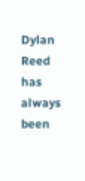Dylan Reed has always been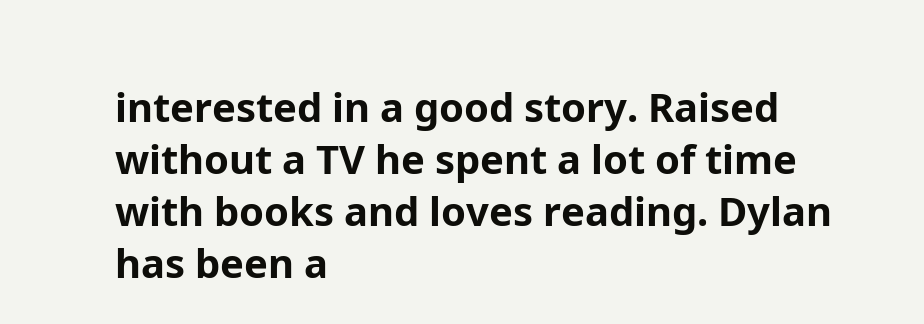interested in a good story. Raised without a TV he spent a lot of time with books and loves reading. Dylan has been a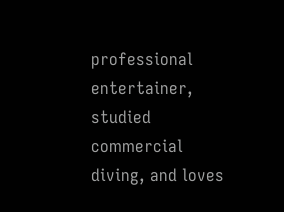professional entertainer, studied commercial diving, and loves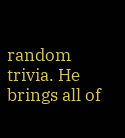random trivia. He brings all of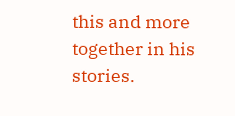this and more together in his stories.